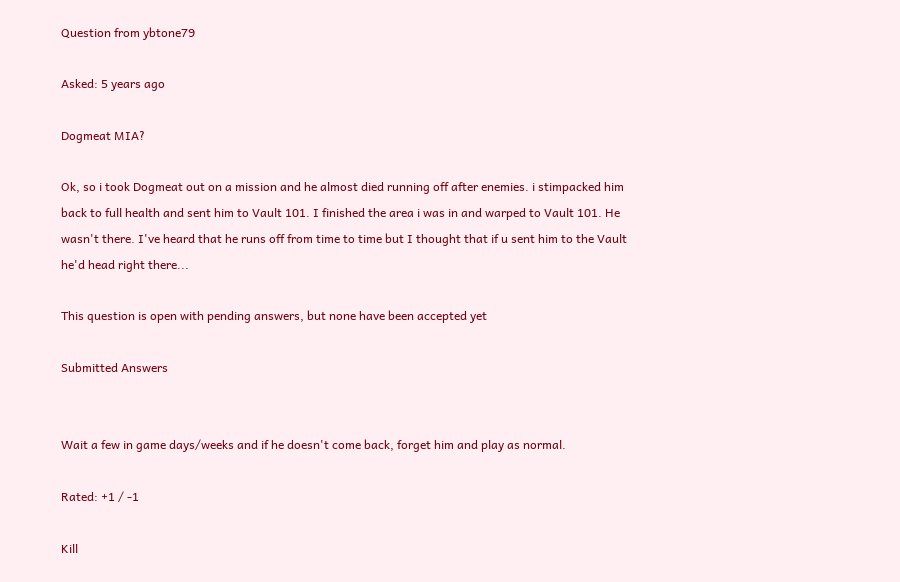Question from ybtone79

Asked: 5 years ago

Dogmeat MIA?

Ok, so i took Dogmeat out on a mission and he almost died running off after enemies. i stimpacked him back to full health and sent him to Vault 101. I finished the area i was in and warped to Vault 101. He wasn't there. I've heard that he runs off from time to time but I thought that if u sent him to the Vault he'd head right there...

This question is open with pending answers, but none have been accepted yet

Submitted Answers


Wait a few in game days/weeks and if he doesn't come back, forget him and play as normal.

Rated: +1 / -1

Kill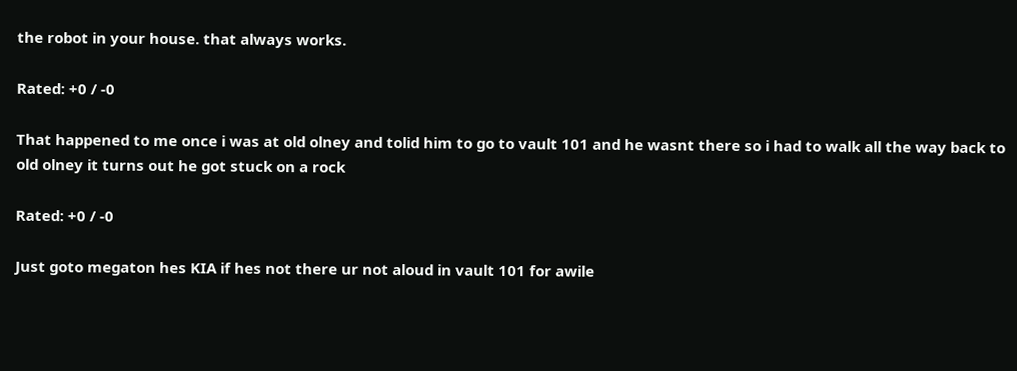the robot in your house. that always works.

Rated: +0 / -0

That happened to me once i was at old olney and tolid him to go to vault 101 and he wasnt there so i had to walk all the way back to old olney it turns out he got stuck on a rock

Rated: +0 / -0

Just goto megaton hes KIA if hes not there ur not aloud in vault 101 for awile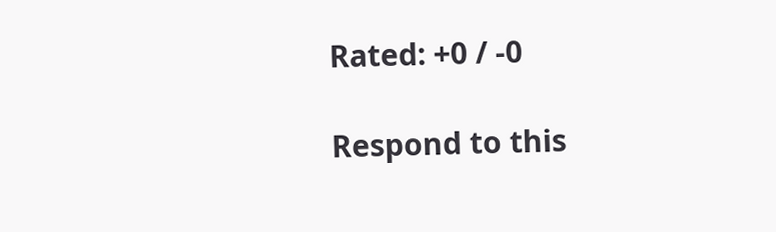Rated: +0 / -0

Respond to this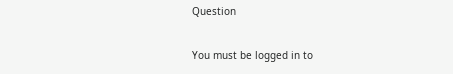Question

You must be logged in to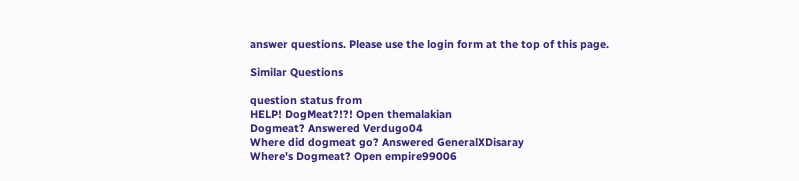answer questions. Please use the login form at the top of this page.

Similar Questions

question status from
HELP! DogMeat?!?! Open themalakian
Dogmeat? Answered Verdugo04
Where did dogmeat go? Answered GeneralXDisaray
Where's Dogmeat? Open empire99006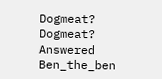Dogmeat? Dogmeat? Answered Ben_the_ben